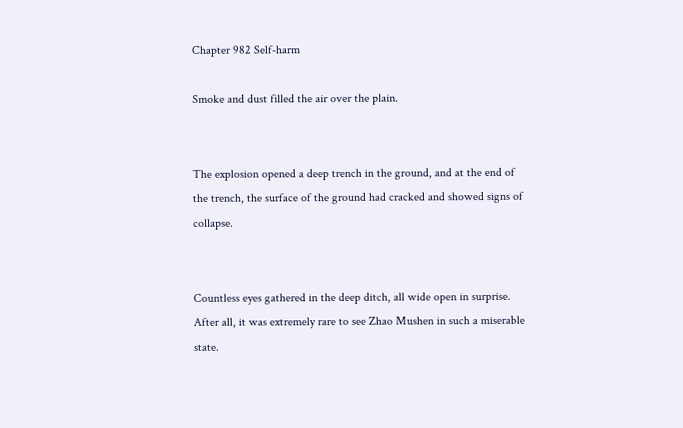Chapter 982 Self-harm

Smoke and dust filled the air over the plain.


The explosion opened a deep trench in the ground, and at the end of the trench, the surface of the ground had cracked and showed signs of collapse.


Countless eyes gathered in the deep ditch, all wide open in surprise. After all, it was extremely rare to see Zhao Mushen in such a miserable state.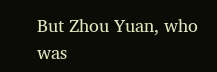But Zhou Yuan, who was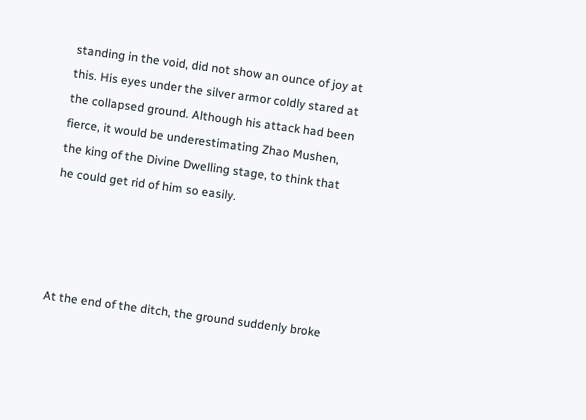standing in the void, did not show an ounce of joy at this. His eyes under the silver armor coldly stared at the collapsed ground. Although his attack had been fierce, it would be underestimating Zhao Mushen, the king of the Divine Dwelling stage, to think that he could get rid of him so easily.




At the end of the ditch, the ground suddenly broke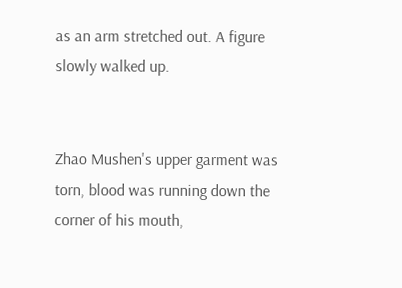as an arm stretched out. A figure slowly walked up.


Zhao Mushen's upper garment was torn, blood was running down the corner of his mouth,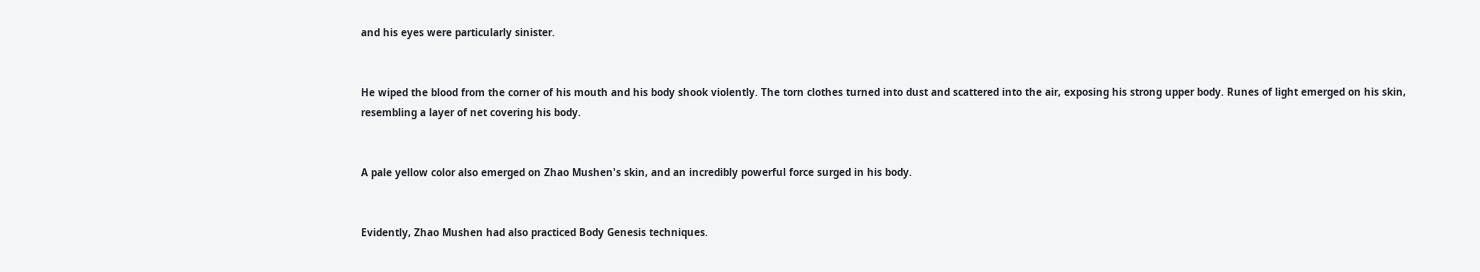and his eyes were particularly sinister.


He wiped the blood from the corner of his mouth and his body shook violently. The torn clothes turned into dust and scattered into the air, exposing his strong upper body. Runes of light emerged on his skin, resembling a layer of net covering his body.


A pale yellow color also emerged on Zhao Mushen's skin, and an incredibly powerful force surged in his body.


Evidently, Zhao Mushen had also practiced Body Genesis techniques.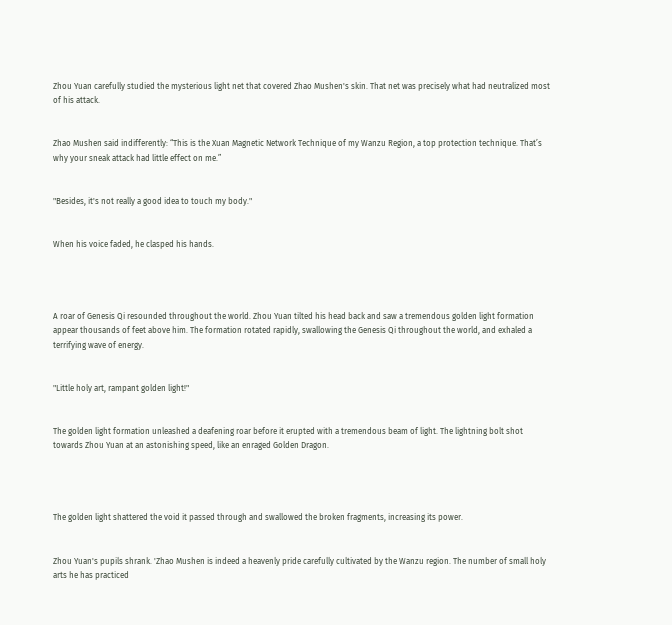Zhou Yuan carefully studied the mysterious light net that covered Zhao Mushen's skin. That net was precisely what had neutralized most of his attack.


Zhao Mushen said indifferently: “This is the Xuan Magnetic Network Technique of my Wanzu Region, a top protection technique. That’s why your sneak attack had little effect on me.”


"Besides, it's not really a good idea to touch my body."


When his voice faded, he clasped his hands.




A roar of Genesis Qi resounded throughout the world. Zhou Yuan tilted his head back and saw a tremendous golden light formation appear thousands of feet above him. The formation rotated rapidly, swallowing the Genesis Qi throughout the world, and exhaled a terrifying wave of energy.


"Little holy art, rampant golden light!"


The golden light formation unleashed a deafening roar before it erupted with a tremendous beam of light. The lightning bolt shot towards Zhou Yuan at an astonishing speed, like an enraged Golden Dragon.




The golden light shattered the void it passed through and swallowed the broken fragments, increasing its power.


Zhou Yuan's pupils shrank. 'Zhao Mushen is indeed a heavenly pride carefully cultivated by the Wanzu region. The number of small holy arts he has practiced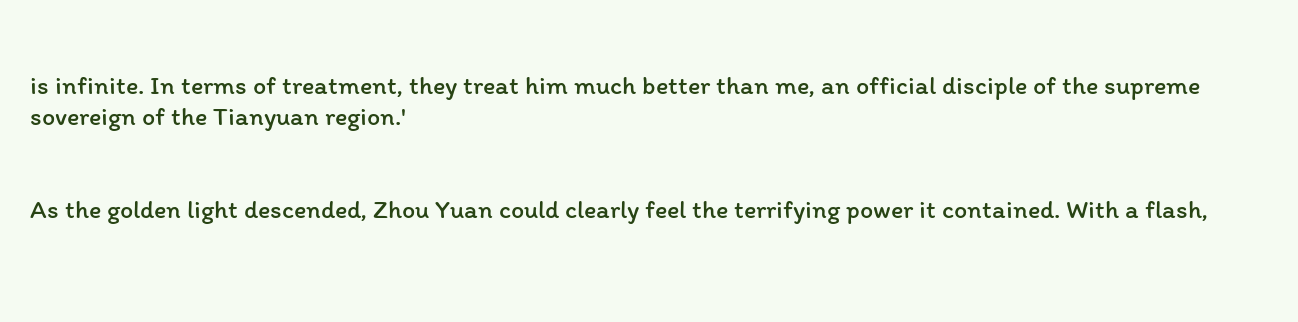is infinite. In terms of treatment, they treat him much better than me, an official disciple of the supreme sovereign of the Tianyuan region.'


As the golden light descended, Zhou Yuan could clearly feel the terrifying power it contained. With a flash,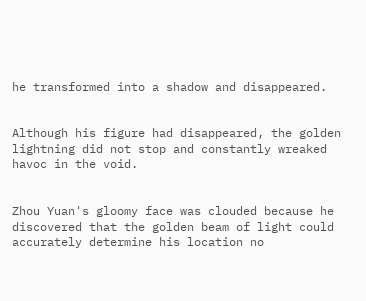he transformed into a shadow and disappeared.


Although his figure had disappeared, the golden lightning did not stop and constantly wreaked havoc in the void.


Zhou Yuan's gloomy face was clouded because he discovered that the golden beam of light could accurately determine his location no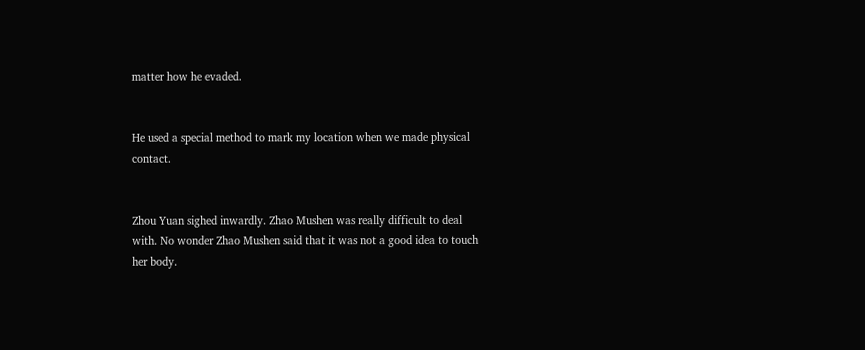matter how he evaded.


He used a special method to mark my location when we made physical contact.


Zhou Yuan sighed inwardly. Zhao Mushen was really difficult to deal with. No wonder Zhao Mushen said that it was not a good idea to touch her body.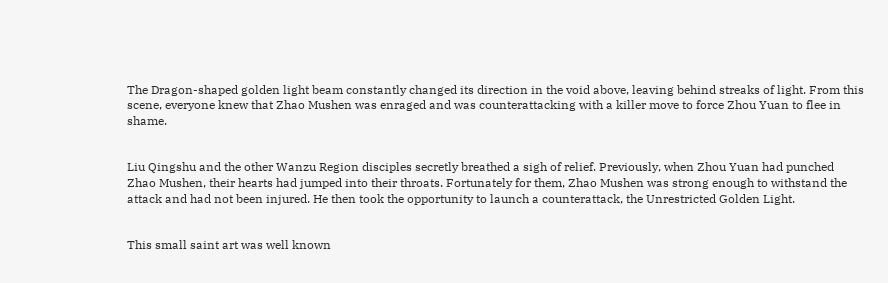The Dragon-shaped golden light beam constantly changed its direction in the void above, leaving behind streaks of light. From this scene, everyone knew that Zhao Mushen was enraged and was counterattacking with a killer move to force Zhou Yuan to flee in shame.


Liu Qingshu and the other Wanzu Region disciples secretly breathed a sigh of relief. Previously, when Zhou Yuan had punched Zhao Mushen, their hearts had jumped into their throats. Fortunately for them, Zhao Mushen was strong enough to withstand the attack and had not been injured. He then took the opportunity to launch a counterattack, the Unrestricted Golden Light.


This small saint art was well known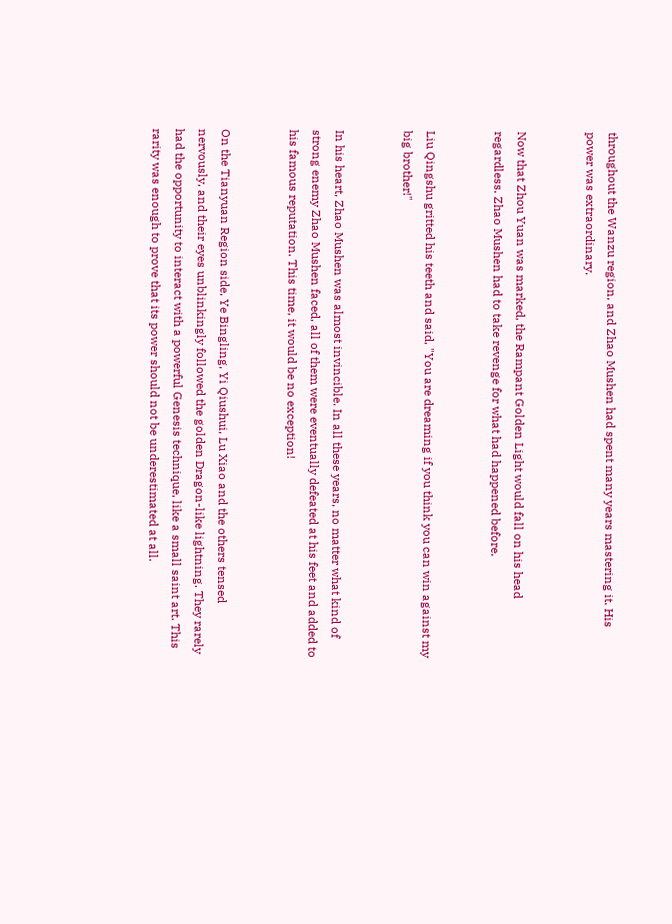throughout the Wanzu region, and Zhao Mushen had spent many years mastering it. His power was extraordinary.


Now that Zhou Yuan was marked, the Rampant Golden Light would fall on his head regardless. Zhao Mushen had to take revenge for what had happened before.


Liu Qingshu gritted his teeth and said, "You are dreaming if you think you can win against my big brother!"


In his heart, Zhao Mushen was almost invincible. In all these years, no matter what kind of strong enemy Zhao Mushen faced, all of them were eventually defeated at his feet and added to his famous reputation. This time, it would be no exception!


On the Tianyuan Region side, Ye Bingling, Yi Qiushui, Lu Xiao and the others tensed nervously, and their eyes unblinkingly followed the golden Dragon-like lightning. They rarely had the opportunity to interact with a powerful Genesis technique, like a small saint art. This rarity was enough to prove that its power should not be underestimated at all.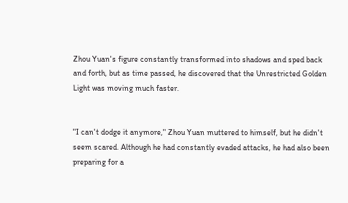Zhou Yuan's figure constantly transformed into shadows and sped back and forth, but as time passed, he discovered that the Unrestricted Golden Light was moving much faster.


"I can't dodge it anymore," Zhou Yuan muttered to himself, but he didn't seem scared. Although he had constantly evaded attacks, he had also been preparing for a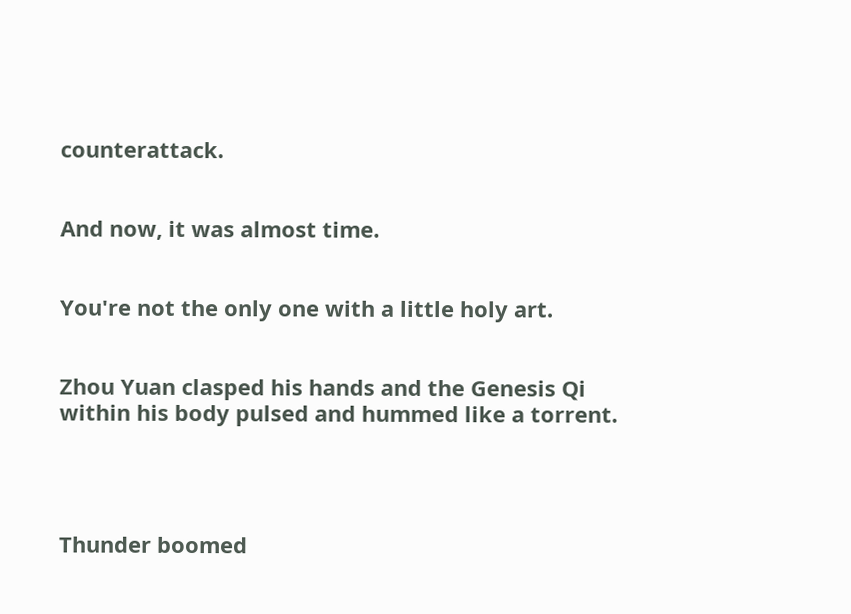counterattack.


And now, it was almost time.


You're not the only one with a little holy art.


Zhou Yuan clasped his hands and the Genesis Qi within his body pulsed and hummed like a torrent.




Thunder boomed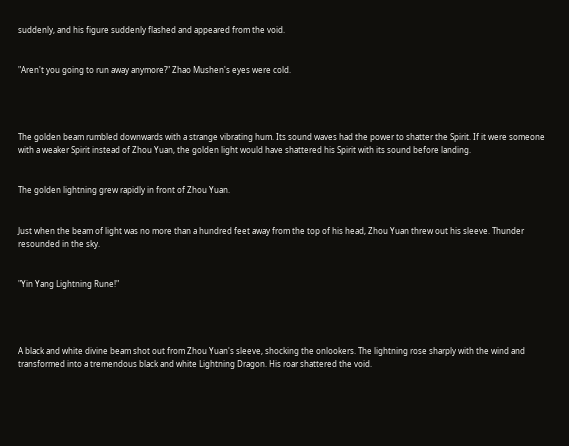suddenly, and his figure suddenly flashed and appeared from the void.


"Aren't you going to run away anymore?" Zhao Mushen's eyes were cold.




The golden beam rumbled downwards with a strange vibrating hum. Its sound waves had the power to shatter the Spirit. If it were someone with a weaker Spirit instead of Zhou Yuan, the golden light would have shattered his Spirit with its sound before landing.


The golden lightning grew rapidly in front of Zhou Yuan.


Just when the beam of light was no more than a hundred feet away from the top of his head, Zhou Yuan threw out his sleeve. Thunder resounded in the sky.


"Yin Yang Lightning Rune!"




A black and white divine beam shot out from Zhou Yuan's sleeve, shocking the onlookers. The lightning rose sharply with the wind and transformed into a tremendous black and white Lightning Dragon. His roar shattered the void.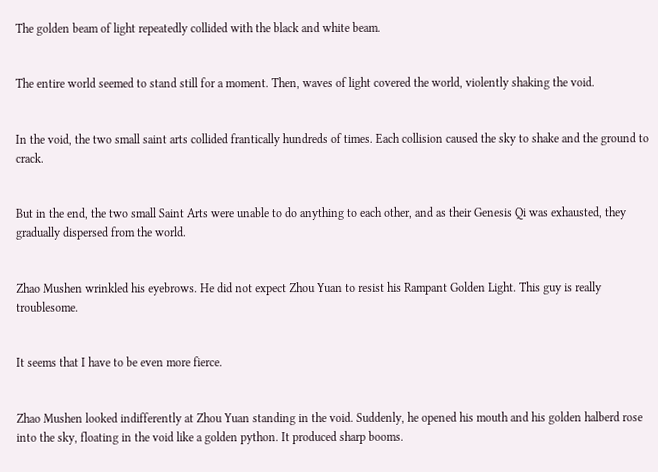The golden beam of light repeatedly collided with the black and white beam.


The entire world seemed to stand still for a moment. Then, waves of light covered the world, violently shaking the void.


In the void, the two small saint arts collided frantically hundreds of times. Each collision caused the sky to shake and the ground to crack.


But in the end, the two small Saint Arts were unable to do anything to each other, and as their Genesis Qi was exhausted, they gradually dispersed from the world.


Zhao Mushen wrinkled his eyebrows. He did not expect Zhou Yuan to resist his Rampant Golden Light. This guy is really troublesome.


It seems that I have to be even more fierce.


Zhao Mushen looked indifferently at Zhou Yuan standing in the void. Suddenly, he opened his mouth and his golden halberd rose into the sky, floating in the void like a golden python. It produced sharp booms.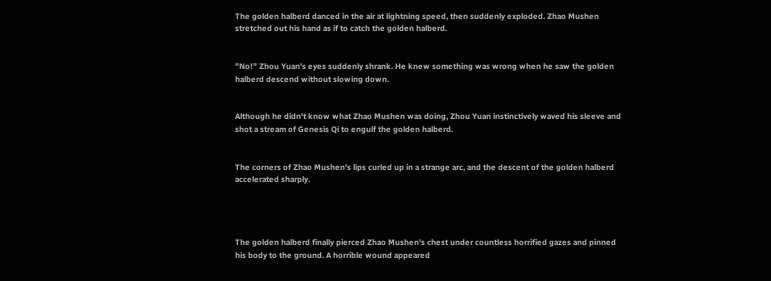The golden halberd danced in the air at lightning speed, then suddenly exploded. Zhao Mushen stretched out his hand as if to catch the golden halberd.


"No!" Zhou Yuan's eyes suddenly shrank. He knew something was wrong when he saw the golden halberd descend without slowing down.


Although he didn't know what Zhao Mushen was doing, Zhou Yuan instinctively waved his sleeve and shot a stream of Genesis Qi to engulf the golden halberd.


The corners of Zhao Mushen's lips curled up in a strange arc, and the descent of the golden halberd accelerated sharply.




The golden halberd finally pierced Zhao Mushen's chest under countless horrified gazes and pinned his body to the ground. A horrible wound appeared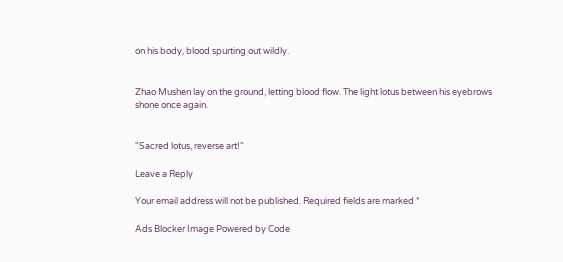on his body, blood spurting out wildly.


Zhao Mushen lay on the ground, letting blood flow. The light lotus between his eyebrows shone once again.


"Sacred lotus, reverse art!"

Leave a Reply

Your email address will not be published. Required fields are marked *

Ads Blocker Image Powered by Code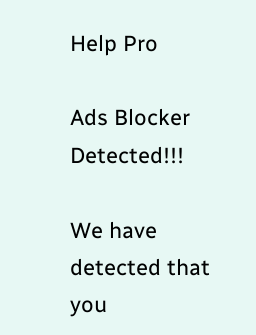Help Pro

Ads Blocker Detected!!!

We have detected that you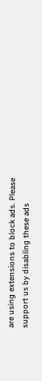are using extensions to block ads. Please support us by disabling these ads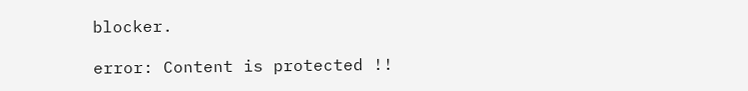blocker.

error: Content is protected !!